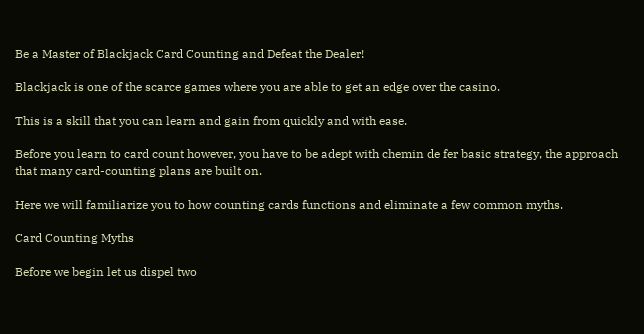Be a Master of Blackjack Card Counting and Defeat the Dealer!

Blackjack is one of the scarce games where you are able to get an edge over the casino.

This is a skill that you can learn and gain from quickly and with ease.

Before you learn to card count however, you have to be adept with chemin de fer basic strategy, the approach that many card-counting plans are built on.

Here we will familiarize you to how counting cards functions and eliminate a few common myths.

Card Counting Myths

Before we begin let us dispel two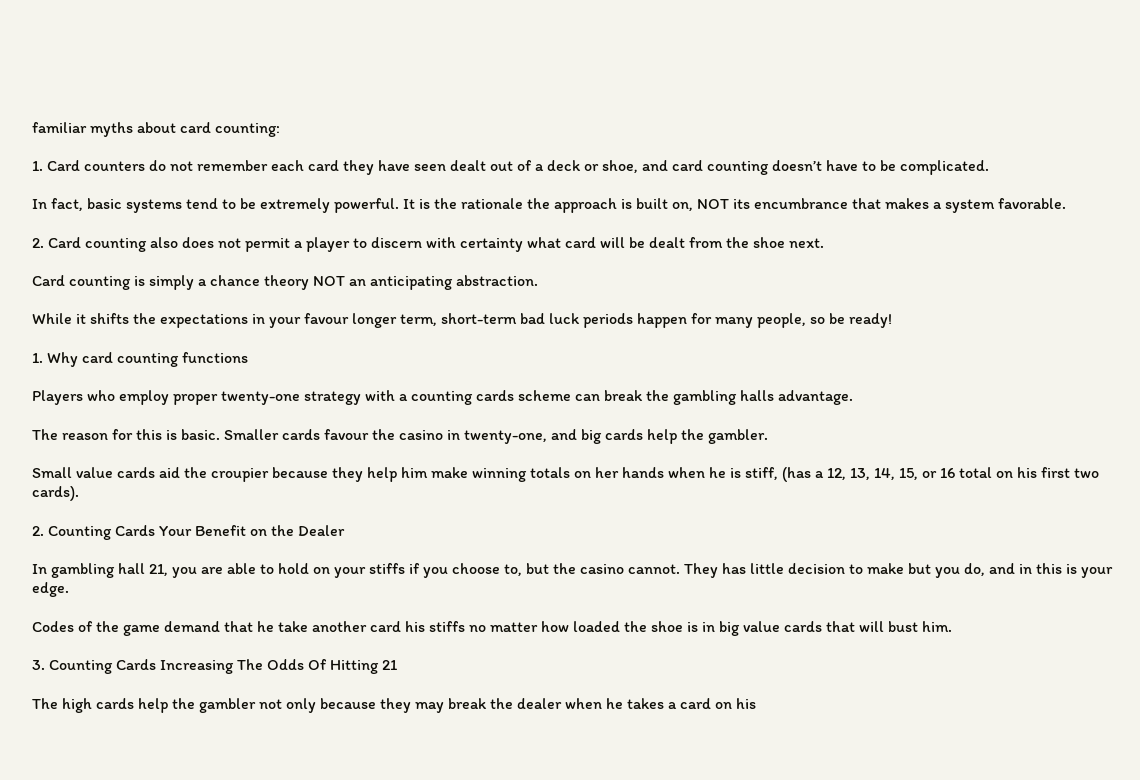familiar myths about card counting:

1. Card counters do not remember each card they have seen dealt out of a deck or shoe, and card counting doesn’t have to be complicated.

In fact, basic systems tend to be extremely powerful. It is the rationale the approach is built on, NOT its encumbrance that makes a system favorable.

2. Card counting also does not permit a player to discern with certainty what card will be dealt from the shoe next.

Card counting is simply a chance theory NOT an anticipating abstraction.

While it shifts the expectations in your favour longer term, short-term bad luck periods happen for many people, so be ready!

1. Why card counting functions

Players who employ proper twenty-one strategy with a counting cards scheme can break the gambling halls advantage.

The reason for this is basic. Smaller cards favour the casino in twenty-one, and big cards help the gambler.

Small value cards aid the croupier because they help him make winning totals on her hands when he is stiff, (has a 12, 13, 14, 15, or 16 total on his first two cards).

2. Counting Cards Your Benefit on the Dealer

In gambling hall 21, you are able to hold on your stiffs if you choose to, but the casino cannot. They has little decision to make but you do, and in this is your edge.

Codes of the game demand that he take another card his stiffs no matter how loaded the shoe is in big value cards that will bust him.

3. Counting Cards Increasing The Odds Of Hitting 21

The high cards help the gambler not only because they may break the dealer when he takes a card on his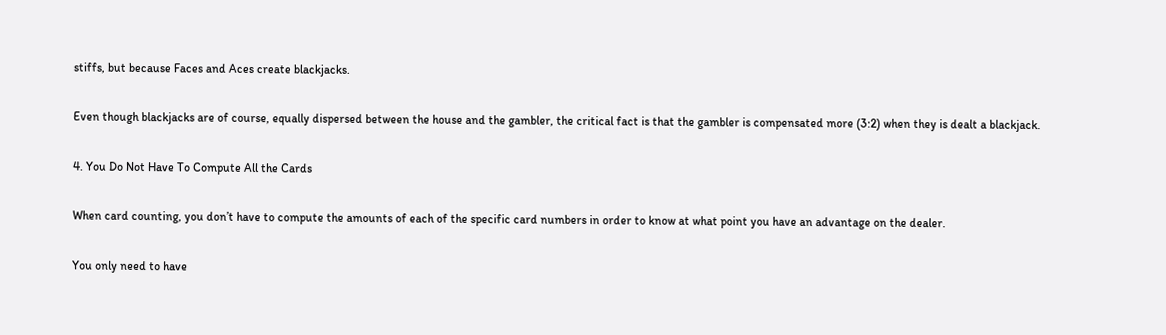stiffs, but because Faces and Aces create blackjacks.

Even though blackjacks are of course, equally dispersed between the house and the gambler, the critical fact is that the gambler is compensated more (3:2) when they is dealt a blackjack.

4. You Do Not Have To Compute All the Cards

When card counting, you don’t have to compute the amounts of each of the specific card numbers in order to know at what point you have an advantage on the dealer.

You only need to have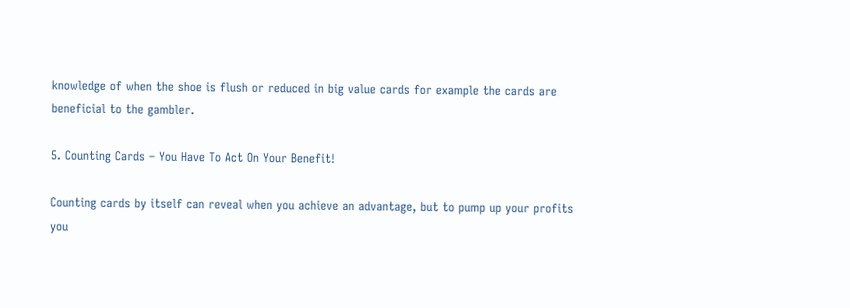knowledge of when the shoe is flush or reduced in big value cards for example the cards are beneficial to the gambler.

5. Counting Cards – You Have To Act On Your Benefit!

Counting cards by itself can reveal when you achieve an advantage, but to pump up your profits you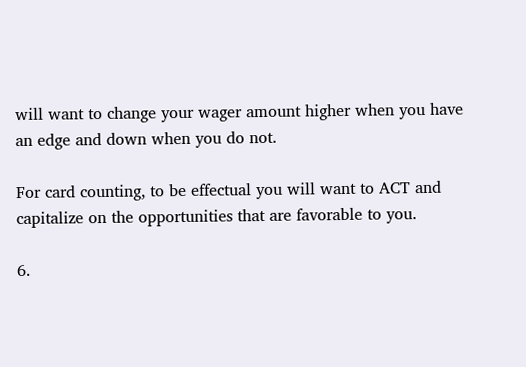will want to change your wager amount higher when you have an edge and down when you do not.

For card counting, to be effectual you will want to ACT and capitalize on the opportunities that are favorable to you.

6.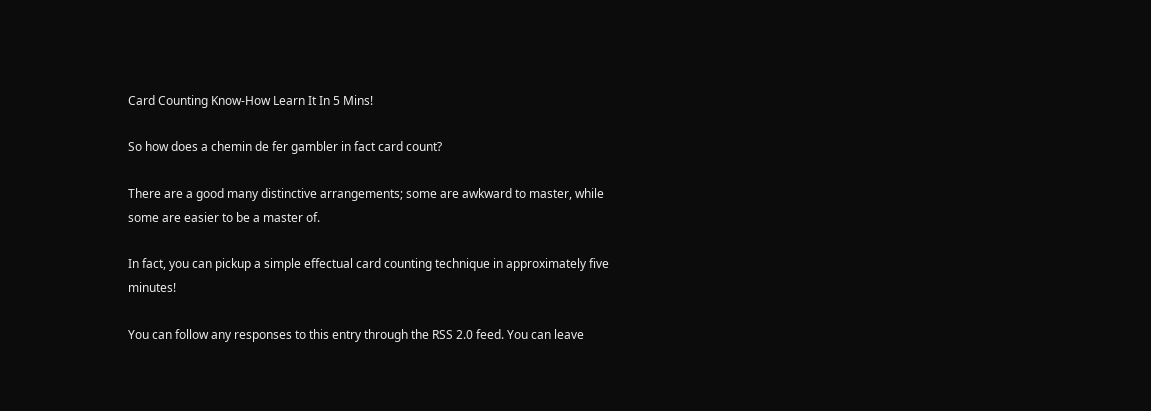Card Counting Know-How Learn It In 5 Mins!

So how does a chemin de fer gambler in fact card count?

There are a good many distinctive arrangements; some are awkward to master, while some are easier to be a master of.

In fact, you can pickup a simple effectual card counting technique in approximately five minutes!

You can follow any responses to this entry through the RSS 2.0 feed. You can leave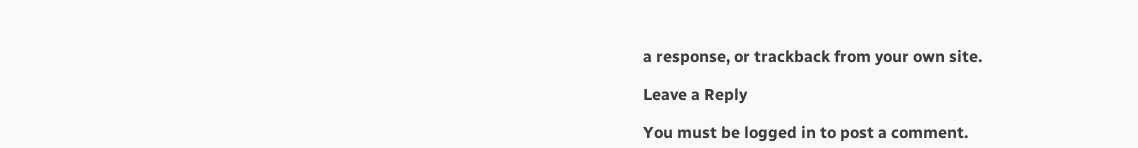a response, or trackback from your own site.

Leave a Reply

You must be logged in to post a comment.